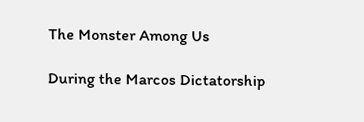The Monster Among Us

During the Marcos Dictatorship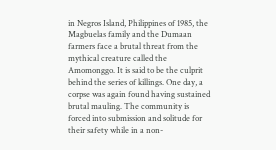in Negros Island, Philippines of 1985, the Magbuelas family and the Dumaan farmers face a brutal threat from the mythical creature called the Amomonggo. It is said to be the culprit behind the series of killings. One day, a corpse was again found having sustained brutal mauling. The community is forced into submission and solitude for their safety while in a non-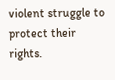violent struggle to protect their rights.